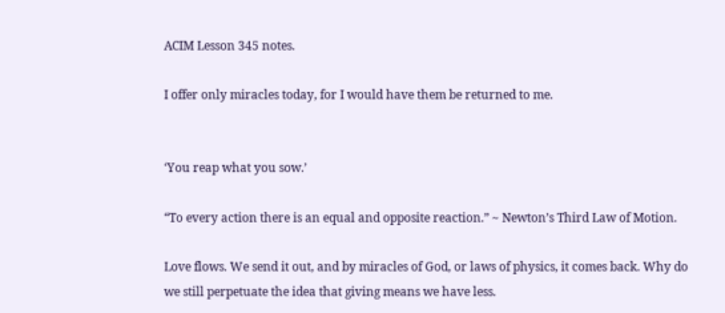ACIM Lesson 345 notes.

I offer only miracles today, for I would have them be returned to me.


‘You reap what you sow.’

“To every action there is an equal and opposite reaction.” ~ Newton’s Third Law of Motion.

Love flows. We send it out, and by miracles of God, or laws of physics, it comes back. Why do we still perpetuate the idea that giving means we have less.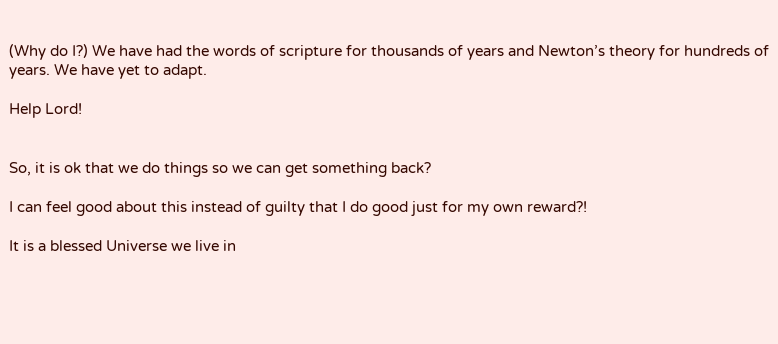(Why do I?) We have had the words of scripture for thousands of years and Newton’s theory for hundreds of years. We have yet to adapt.

Help Lord!


So, it is ok that we do things so we can get something back?

I can feel good about this instead of guilty that I do good just for my own reward?!

It is a blessed Universe we live in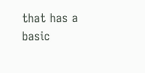that has a basic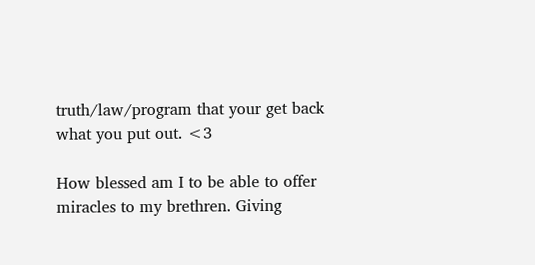truth/law/program that your get back what you put out. <3

How blessed am I to be able to offer miracles to my brethren. Giving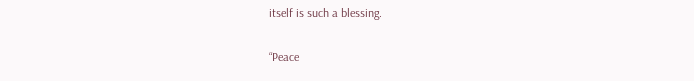itself is such a blessing.

“Peace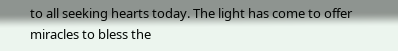to all seeking hearts today. The light has come to offer miracles to bless the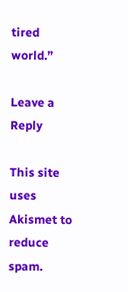tired world.”

Leave a Reply

This site uses Akismet to reduce spam.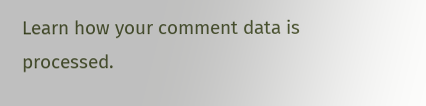Learn how your comment data is processed.